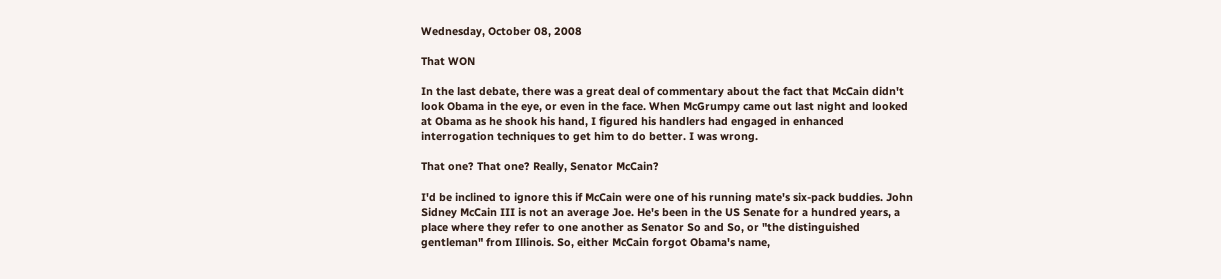Wednesday, October 08, 2008

That WON

In the last debate, there was a great deal of commentary about the fact that McCain didn't look Obama in the eye, or even in the face. When McGrumpy came out last night and looked at Obama as he shook his hand, I figured his handlers had engaged in enhanced interrogation techniques to get him to do better. I was wrong.

That one? That one? Really, Senator McCain?

I'd be inclined to ignore this if McCain were one of his running mate's six-pack buddies. John Sidney McCain III is not an average Joe. He's been in the US Senate for a hundred years, a place where they refer to one another as Senator So and So, or "the distinguished gentleman" from Illinois. So, either McCain forgot Obama's name,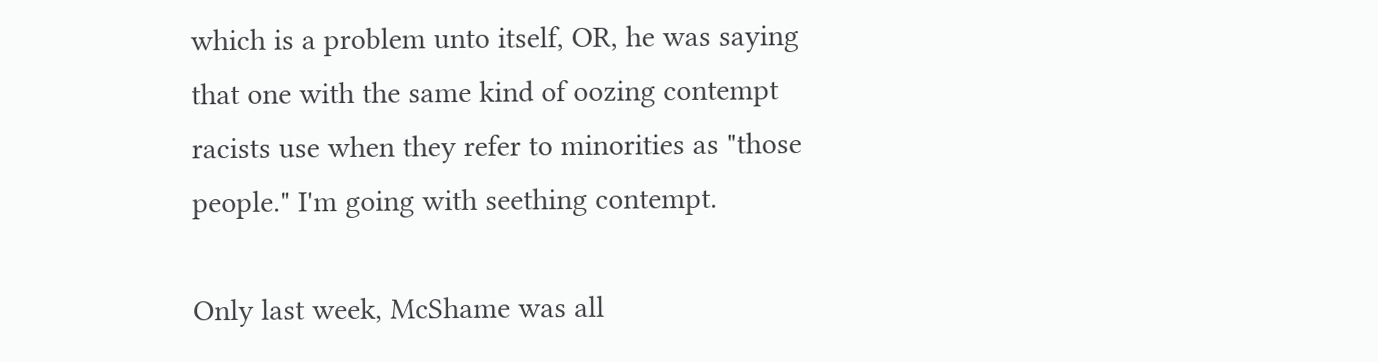which is a problem unto itself, OR, he was saying that one with the same kind of oozing contempt racists use when they refer to minorities as "those people." I'm going with seething contempt.

Only last week, McShame was all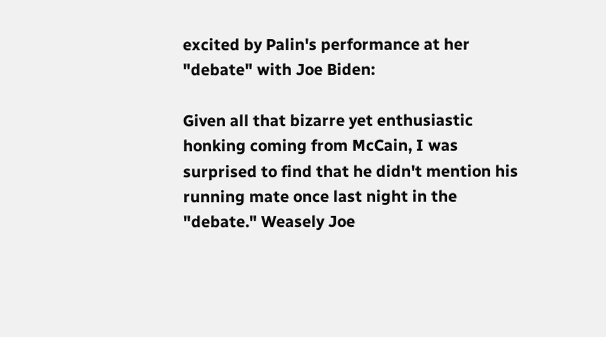excited by Palin's performance at her "debate" with Joe Biden:

Given all that bizarre yet enthusiastic honking coming from McCain, I was surprised to find that he didn't mention his running mate once last night in the "debate." Weasely Joe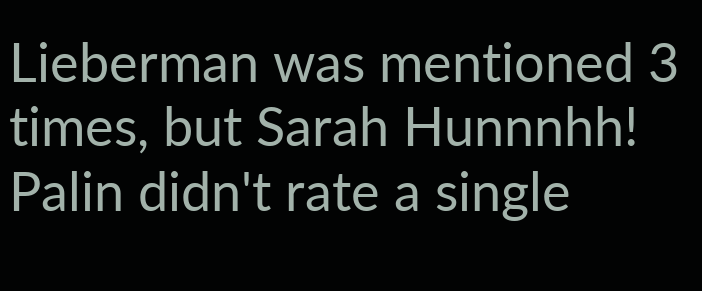Lieberman was mentioned 3 times, but Sarah Hunnnhh! Palin didn't rate a single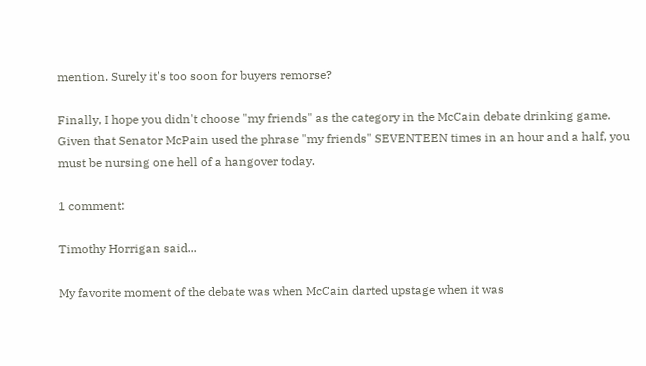mention. Surely it's too soon for buyers remorse?

Finally, I hope you didn't choose "my friends" as the category in the McCain debate drinking game. Given that Senator McPain used the phrase "my friends" SEVENTEEN times in an hour and a half, you must be nursing one hell of a hangover today.

1 comment:

Timothy Horrigan said...

My favorite moment of the debate was when McCain darted upstage when it was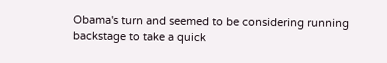Obama's turn and seemed to be considering running backstage to take a quick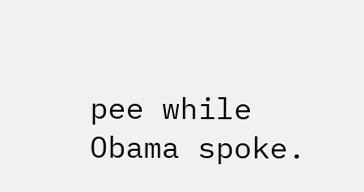pee while Obama spoke.